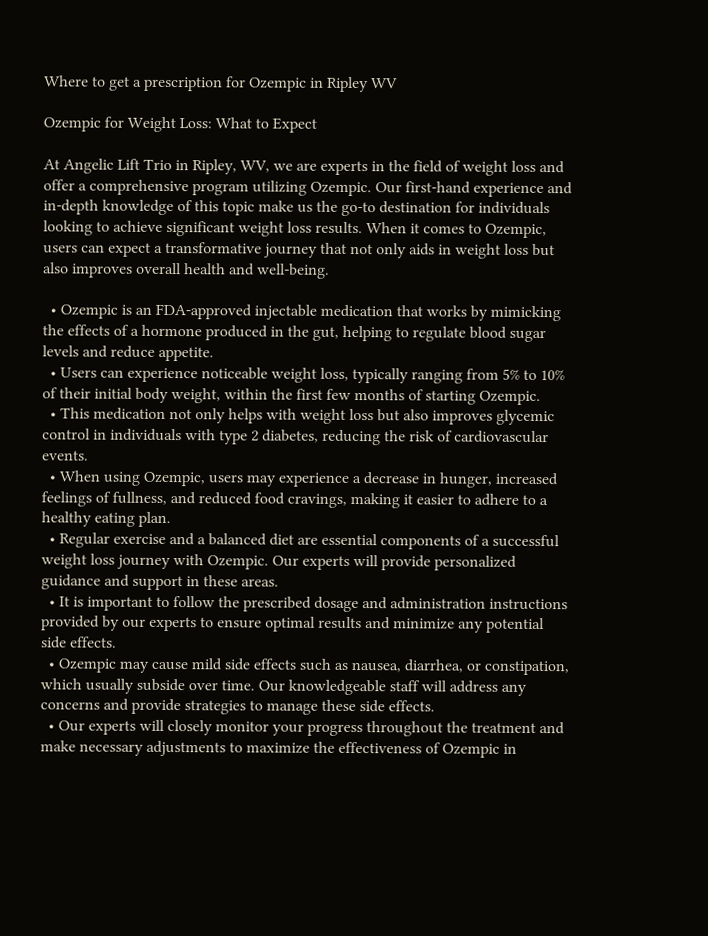Where to get a prescription for Ozempic in Ripley WV

Ozempic for Weight Loss: What to Expect

At Angelic Lift Trio in Ripley, WV, we are experts in the field of weight loss and offer a comprehensive program utilizing Ozempic. Our first-hand experience and in-depth knowledge of this topic make us the go-to destination for individuals looking to achieve significant weight loss results. When it comes to Ozempic, users can expect a transformative journey that not only aids in weight loss but also improves overall health and well-being.

  • Ozempic is an FDA-approved injectable medication that works by mimicking the effects of a hormone produced in the gut, helping to regulate blood sugar levels and reduce appetite.
  • Users can experience noticeable weight loss, typically ranging from 5% to 10% of their initial body weight, within the first few months of starting Ozempic.
  • This medication not only helps with weight loss but also improves glycemic control in individuals with type 2 diabetes, reducing the risk of cardiovascular events.
  • When using Ozempic, users may experience a decrease in hunger, increased feelings of fullness, and reduced food cravings, making it easier to adhere to a healthy eating plan.
  • Regular exercise and a balanced diet are essential components of a successful weight loss journey with Ozempic. Our experts will provide personalized guidance and support in these areas.
  • It is important to follow the prescribed dosage and administration instructions provided by our experts to ensure optimal results and minimize any potential side effects.
  • Ozempic may cause mild side effects such as nausea, diarrhea, or constipation, which usually subside over time. Our knowledgeable staff will address any concerns and provide strategies to manage these side effects.
  • Our experts will closely monitor your progress throughout the treatment and make necessary adjustments to maximize the effectiveness of Ozempic in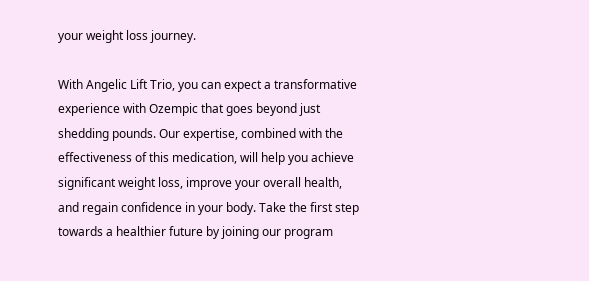your weight loss journey.

With Angelic Lift Trio, you can expect a transformative experience with Ozempic that goes beyond just shedding pounds. Our expertise, combined with the effectiveness of this medication, will help you achieve significant weight loss, improve your overall health, and regain confidence in your body. Take the first step towards a healthier future by joining our program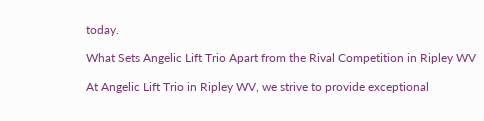today.

What Sets Angelic Lift Trio Apart from the Rival Competition in Ripley WV

At Angelic Lift Trio in Ripley WV, we strive to provide exceptional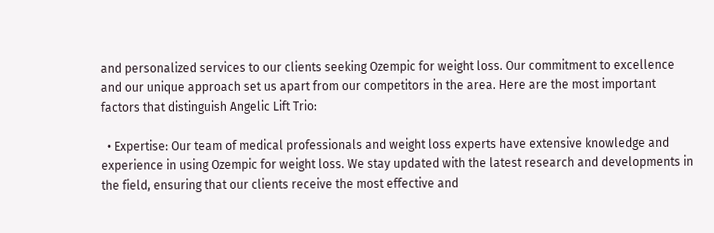and personalized services to our clients seeking Ozempic for weight loss. Our commitment to excellence and our unique approach set us apart from our competitors in the area. Here are the most important factors that distinguish Angelic Lift Trio:

  • Expertise: Our team of medical professionals and weight loss experts have extensive knowledge and experience in using Ozempic for weight loss. We stay updated with the latest research and developments in the field, ensuring that our clients receive the most effective and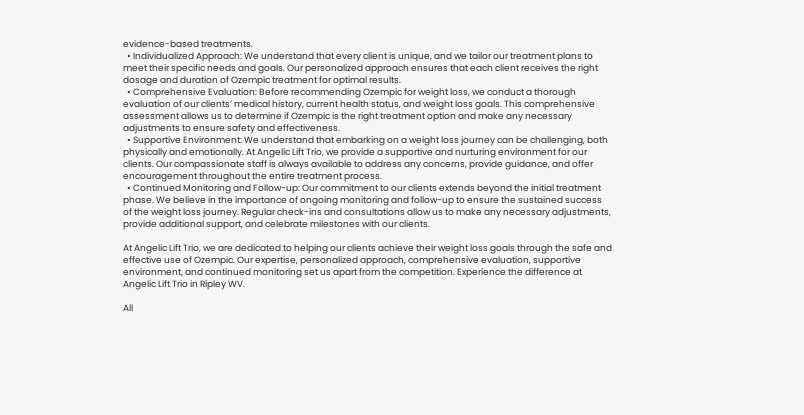evidence-based treatments.
  • Individualized Approach: We understand that every client is unique, and we tailor our treatment plans to meet their specific needs and goals. Our personalized approach ensures that each client receives the right dosage and duration of Ozempic treatment for optimal results.
  • Comprehensive Evaluation: Before recommending Ozempic for weight loss, we conduct a thorough evaluation of our clients’ medical history, current health status, and weight loss goals. This comprehensive assessment allows us to determine if Ozempic is the right treatment option and make any necessary adjustments to ensure safety and effectiveness.
  • Supportive Environment: We understand that embarking on a weight loss journey can be challenging, both physically and emotionally. At Angelic Lift Trio, we provide a supportive and nurturing environment for our clients. Our compassionate staff is always available to address any concerns, provide guidance, and offer encouragement throughout the entire treatment process.
  • Continued Monitoring and Follow-up: Our commitment to our clients extends beyond the initial treatment phase. We believe in the importance of ongoing monitoring and follow-up to ensure the sustained success of the weight loss journey. Regular check-ins and consultations allow us to make any necessary adjustments, provide additional support, and celebrate milestones with our clients.

At Angelic Lift Trio, we are dedicated to helping our clients achieve their weight loss goals through the safe and effective use of Ozempic. Our expertise, personalized approach, comprehensive evaluation, supportive environment, and continued monitoring set us apart from the competition. Experience the difference at Angelic Lift Trio in Ripley WV.

All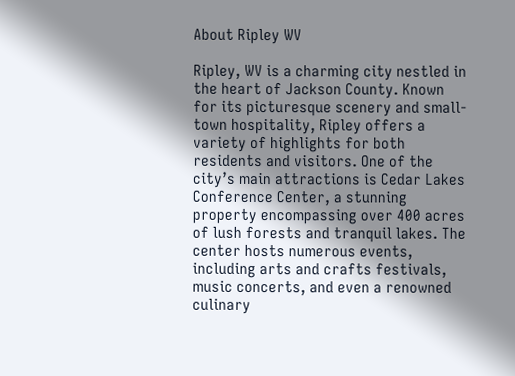About Ripley WV

Ripley, WV is a charming city nestled in the heart of Jackson County. Known for its picturesque scenery and small-town hospitality, Ripley offers a variety of highlights for both residents and visitors. One of the city’s main attractions is Cedar Lakes Conference Center, a stunning property encompassing over 400 acres of lush forests and tranquil lakes. The center hosts numerous events, including arts and crafts festivals, music concerts, and even a renowned culinary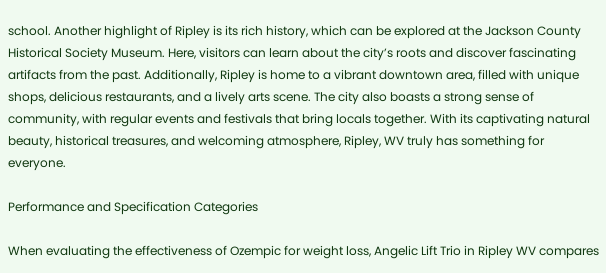school. Another highlight of Ripley is its rich history, which can be explored at the Jackson County Historical Society Museum. Here, visitors can learn about the city’s roots and discover fascinating artifacts from the past. Additionally, Ripley is home to a vibrant downtown area, filled with unique shops, delicious restaurants, and a lively arts scene. The city also boasts a strong sense of community, with regular events and festivals that bring locals together. With its captivating natural beauty, historical treasures, and welcoming atmosphere, Ripley, WV truly has something for everyone.

Performance and Specification Categories

When evaluating the effectiveness of Ozempic for weight loss, Angelic Lift Trio in Ripley WV compares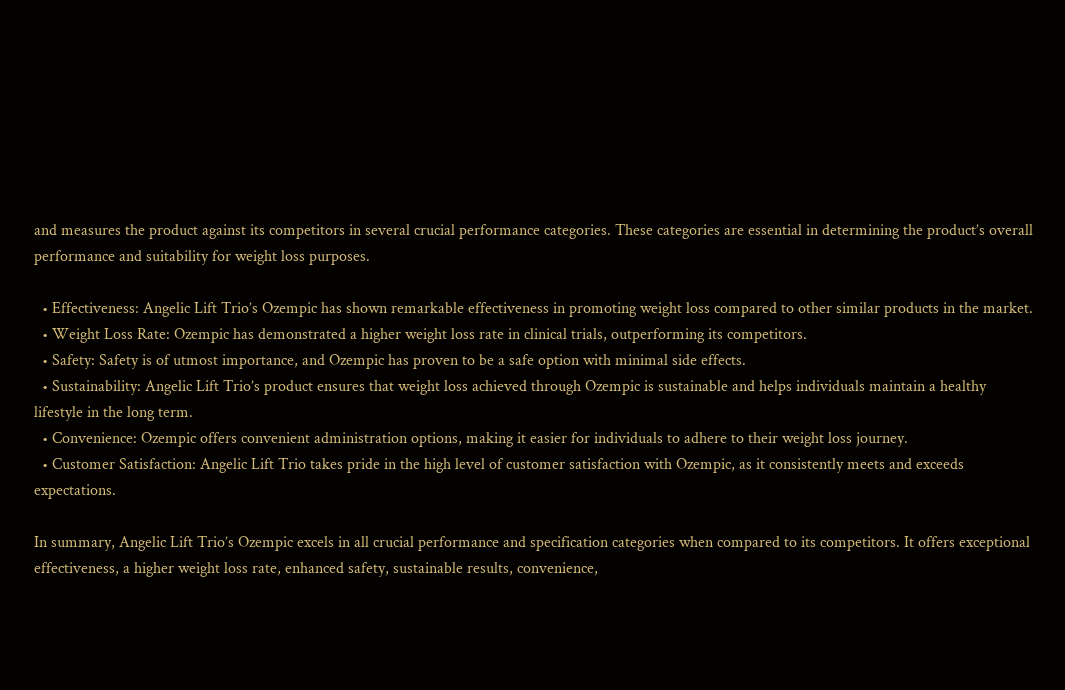and measures the product against its competitors in several crucial performance categories. These categories are essential in determining the product’s overall performance and suitability for weight loss purposes.

  • Effectiveness: Angelic Lift Trio’s Ozempic has shown remarkable effectiveness in promoting weight loss compared to other similar products in the market.
  • Weight Loss Rate: Ozempic has demonstrated a higher weight loss rate in clinical trials, outperforming its competitors.
  • Safety: Safety is of utmost importance, and Ozempic has proven to be a safe option with minimal side effects.
  • Sustainability: Angelic Lift Trio’s product ensures that weight loss achieved through Ozempic is sustainable and helps individuals maintain a healthy lifestyle in the long term.
  • Convenience: Ozempic offers convenient administration options, making it easier for individuals to adhere to their weight loss journey.
  • Customer Satisfaction: Angelic Lift Trio takes pride in the high level of customer satisfaction with Ozempic, as it consistently meets and exceeds expectations.

In summary, Angelic Lift Trio’s Ozempic excels in all crucial performance and specification categories when compared to its competitors. It offers exceptional effectiveness, a higher weight loss rate, enhanced safety, sustainable results, convenience,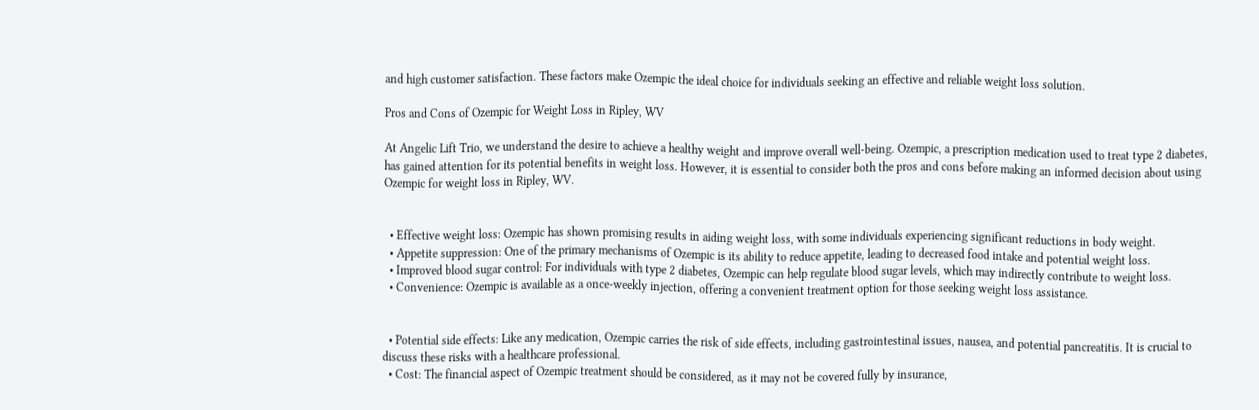and high customer satisfaction. These factors make Ozempic the ideal choice for individuals seeking an effective and reliable weight loss solution.

Pros and Cons of Ozempic for Weight Loss in Ripley, WV

At Angelic Lift Trio, we understand the desire to achieve a healthy weight and improve overall well-being. Ozempic, a prescription medication used to treat type 2 diabetes, has gained attention for its potential benefits in weight loss. However, it is essential to consider both the pros and cons before making an informed decision about using Ozempic for weight loss in Ripley, WV.


  • Effective weight loss: Ozempic has shown promising results in aiding weight loss, with some individuals experiencing significant reductions in body weight.
  • Appetite suppression: One of the primary mechanisms of Ozempic is its ability to reduce appetite, leading to decreased food intake and potential weight loss.
  • Improved blood sugar control: For individuals with type 2 diabetes, Ozempic can help regulate blood sugar levels, which may indirectly contribute to weight loss.
  • Convenience: Ozempic is available as a once-weekly injection, offering a convenient treatment option for those seeking weight loss assistance.


  • Potential side effects: Like any medication, Ozempic carries the risk of side effects, including gastrointestinal issues, nausea, and potential pancreatitis. It is crucial to discuss these risks with a healthcare professional.
  • Cost: The financial aspect of Ozempic treatment should be considered, as it may not be covered fully by insurance,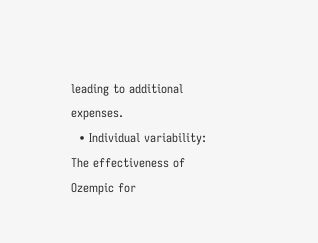leading to additional expenses.
  • Individual variability: The effectiveness of Ozempic for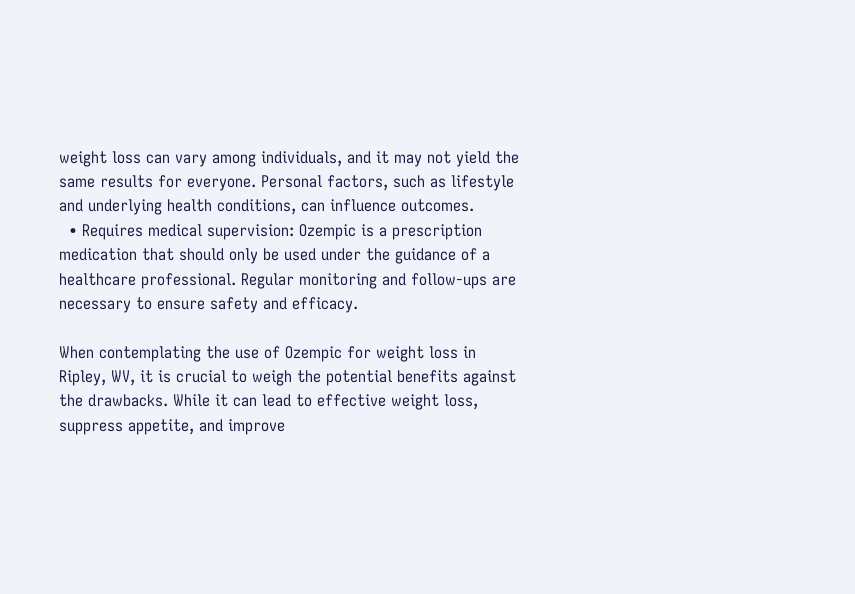weight loss can vary among individuals, and it may not yield the same results for everyone. Personal factors, such as lifestyle and underlying health conditions, can influence outcomes.
  • Requires medical supervision: Ozempic is a prescription medication that should only be used under the guidance of a healthcare professional. Regular monitoring and follow-ups are necessary to ensure safety and efficacy.

When contemplating the use of Ozempic for weight loss in Ripley, WV, it is crucial to weigh the potential benefits against the drawbacks. While it can lead to effective weight loss, suppress appetite, and improve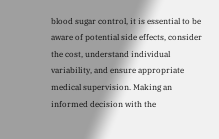blood sugar control, it is essential to be aware of potential side effects, consider the cost, understand individual variability, and ensure appropriate medical supervision. Making an informed decision with the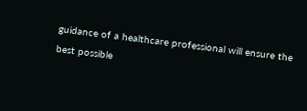guidance of a healthcare professional will ensure the best possible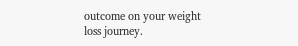outcome on your weight loss journey.